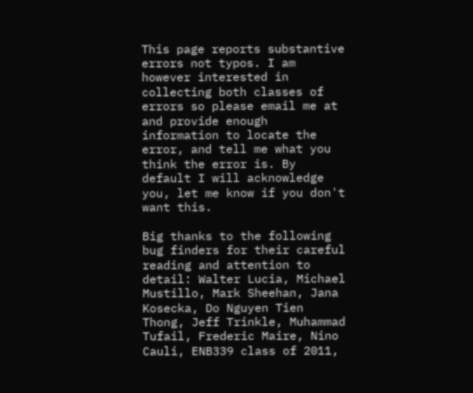This page reports substantive errors not typos. I am however interested in collecting both classes of errors so please email me at and provide enough information to locate the error, and tell me what you think the error is. By default I will acknowledge you, let me know if you don't want this.

Big thanks to the following bug finders for their careful reading and attention to detail: Walter Lucia, Michael Mustillo, Mark Sheehan, Jana Kosecka, Do Nguyen Tien Thong, Jeff Trinkle, Muhammad Tufail, Frederic Maire, Nino Cauli, ENB339 class of 2011,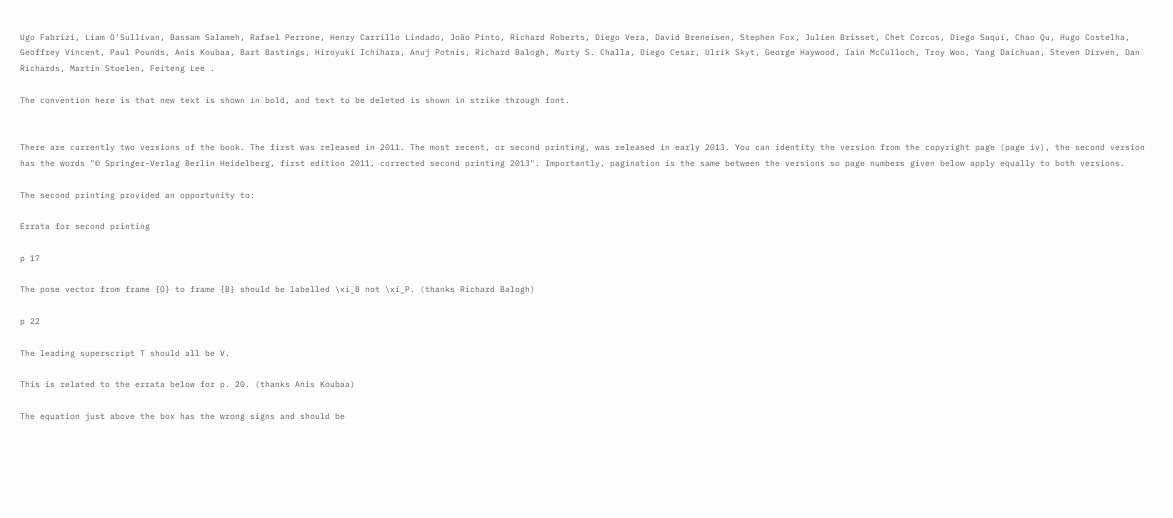Ugo Fabrizi, Liam O'Sullivan, Bassam Salameh, Rafael Perrone, Henry Carrillo Lindado, João Pinto, Richard Roberts, Diego Vera, David Breneisen, Stephen Fox, Julien Brisset, Chet Corcos, Diego Saqui, Chao Qu, Hugo Costelha, Geoffrey Vincent, Paul Pounds, Anis Koubaa, Bart Bastings, Hiroyuki Ichihara, Anuj Potnis, Richard Balogh, Murty S. Challa, Diego Cesar, Ulrik Skyt, George Haywood, Iain McCulloch, Troy Woo, Yang Daichuan, Steven Dirven, Dan Richards, Martin Stoelen, Feiteng Lee .

The convention here is that new text is shown in bold, and text to be deleted is shown in strike through font.


There are currently two versions of the book. The first was released in 2011. The most recent, or second printing, was released in early 2013. You can identity the version from the copyright page (page iv), the second version has the words "© Springer-Verlag Berlin Heidelberg, first edition 2011, corrected second printing 2013". Importantly, pagination is the same between the versions so page numbers given below apply equally to both versions.

The second printing provided an opportunity to:

Errata for second printing

p 17

The pose vector from frame {O} to frame {B} should be labelled \xi_B not \xi_P. (thanks Richard Balogh)

p 22

The leading superscript T should all be V.

This is related to the errata below for p. 20. (thanks Anis Koubaa)

The equation just above the box has the wrong signs and should be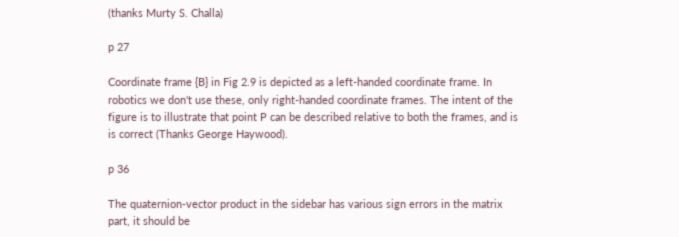(thanks Murty S. Challa)

p 27

Coordinate frame {B} in Fig 2.9 is depicted as a left-handed coordinate frame. In robotics we don't use these, only right-handed coordinate frames. The intent of the figure is to illustrate that point P can be described relative to both the frames, and is is correct (Thanks George Haywood).

p 36

The quaternion-vector product in the sidebar has various sign errors in the matrix part, it should be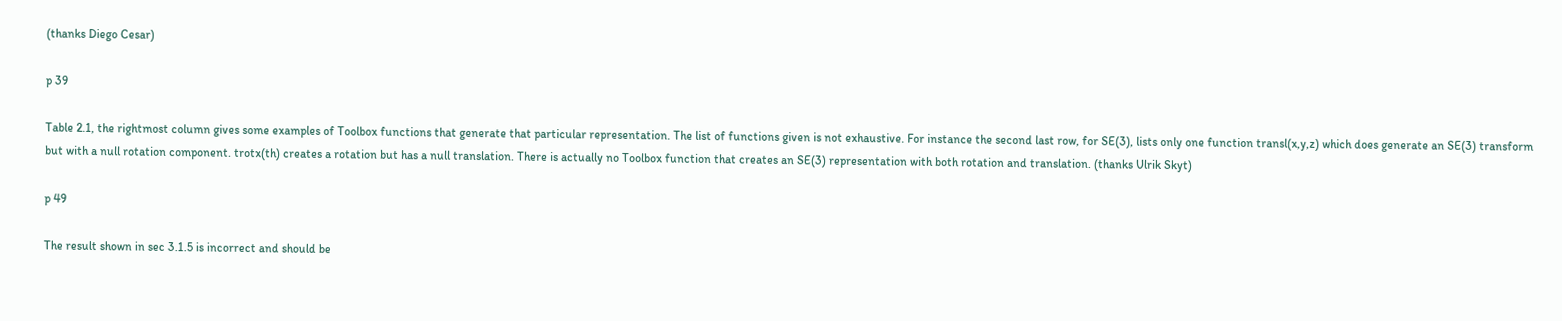(thanks Diego Cesar)

p 39

Table 2.1, the rightmost column gives some examples of Toolbox functions that generate that particular representation. The list of functions given is not exhaustive. For instance the second last row, for SE(3), lists only one function transl(x,y,z) which does generate an SE(3) transform but with a null rotation component. trotx(th) creates a rotation but has a null translation. There is actually no Toolbox function that creates an SE(3) representation with both rotation and translation. (thanks Ulrik Skyt)

p 49

The result shown in sec 3.1.5 is incorrect and should be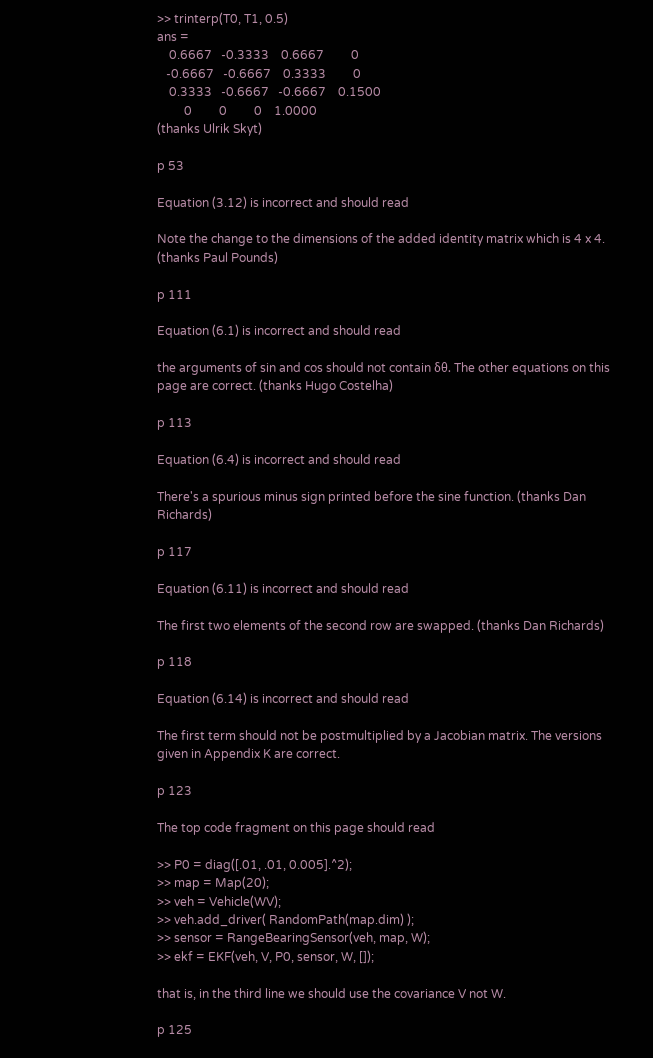>> trinterp(T0, T1, 0.5)
ans =
    0.6667   -0.3333    0.6667         0
   -0.6667   -0.6667    0.3333         0
    0.3333   -0.6667   -0.6667    0.1500
         0         0         0    1.0000
(thanks Ulrik Skyt)

p 53

Equation (3.12) is incorrect and should read

Note the change to the dimensions of the added identity matrix which is 4 x 4. (thanks Paul Pounds)

p 111

Equation (6.1) is incorrect and should read

the arguments of sin and cos should not contain δθ. The other equations on this page are correct. (thanks Hugo Costelha)

p 113

Equation (6.4) is incorrect and should read

There's a spurious minus sign printed before the sine function. (thanks Dan Richards)

p 117

Equation (6.11) is incorrect and should read

The first two elements of the second row are swapped. (thanks Dan Richards)

p 118

Equation (6.14) is incorrect and should read

The first term should not be postmultiplied by a Jacobian matrix. The versions given in Appendix K are correct.

p 123

The top code fragment on this page should read

>> P0 = diag([.01, .01, 0.005].^2);
>> map = Map(20);
>> veh = Vehicle(WV);
>> veh.add_driver( RandomPath(map.dim) );
>> sensor = RangeBearingSensor(veh, map, W);
>> ekf = EKF(veh, V, P0, sensor, W, []);

that is, in the third line we should use the covariance V not W.

p 125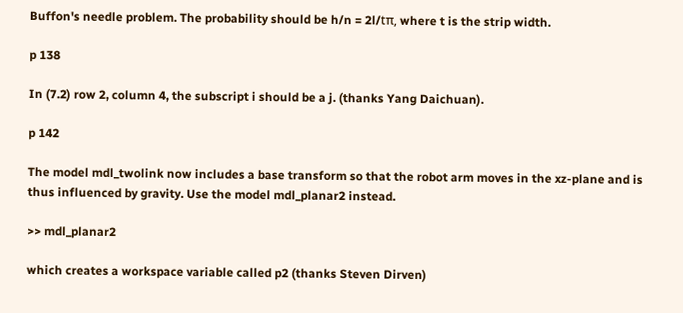Buffon's needle problem. The probability should be h/n = 2l/tπ, where t is the strip width.

p 138

In (7.2) row 2, column 4, the subscript i should be a j. (thanks Yang Daichuan).

p 142

The model mdl_twolink now includes a base transform so that the robot arm moves in the xz-plane and is thus influenced by gravity. Use the model mdl_planar2 instead.

>> mdl_planar2

which creates a workspace variable called p2 (thanks Steven Dirven)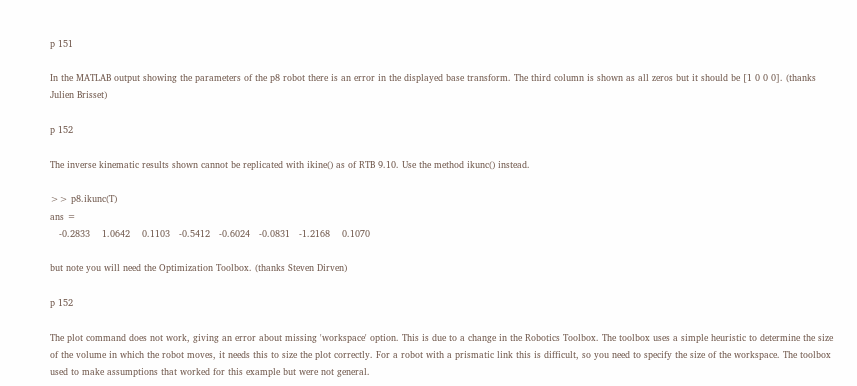p 151

In the MATLAB output showing the parameters of the p8 robot there is an error in the displayed base transform. The third column is shown as all zeros but it should be [1 0 0 0]. (thanks Julien Brisset)

p 152

The inverse kinematic results shown cannot be replicated with ikine() as of RTB 9.10. Use the method ikunc() instead.

>> p8.ikunc(T)
ans =
   -0.2833    1.0642    0.1103   -0.5412   -0.6024   -0.0831   -1.2168    0.1070

but note you will need the Optimization Toolbox. (thanks Steven Dirven)

p 152

The plot command does not work, giving an error about missing 'workspace' option. This is due to a change in the Robotics Toolbox. The toolbox uses a simple heuristic to determine the size of the volume in which the robot moves, it needs this to size the plot correctly. For a robot with a prismatic link this is difficult, so you need to specify the size of the workspace. The toolbox used to make assumptions that worked for this example but were not general.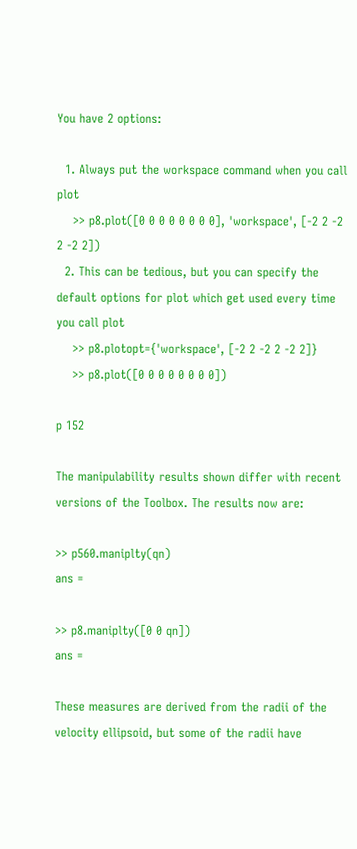You have 2 options:

  1. Always put the workspace command when you call plot
    >> p8.plot([0 0 0 0 0 0 0 0], 'workspace', [-2 2 -2 2 -2 2])
  2. This can be tedious, but you can specify the default options for plot which get used every time you call plot
    >> p8.plotopt={'workspace', [-2 2 -2 2 -2 2]}
    >> p8.plot([0 0 0 0 0 0 0 0])

p 152

The manipulability results shown differ with recent versions of the Toolbox. The results now are:

>> p560.maniplty(qn)
ans =

>> p8.maniplty([0 0 qn])
ans =

These measures are derived from the radii of the velocity ellipsoid, but some of the radii have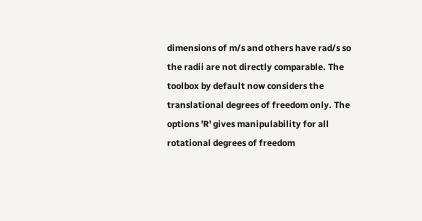dimensions of m/s and others have rad/s so the radii are not directly comparable. The toolbox by default now considers the translational degrees of freedom only. The options 'R' gives manipulability for all rotational degrees of freedom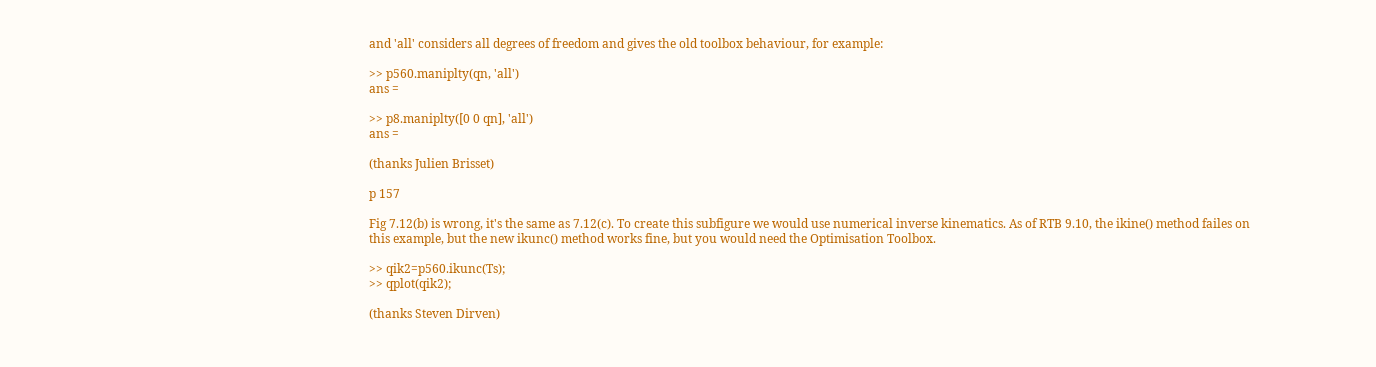and 'all' considers all degrees of freedom and gives the old toolbox behaviour, for example:

>> p560.maniplty(qn, 'all')
ans =

>> p8.maniplty([0 0 qn], 'all')
ans =

(thanks Julien Brisset)

p 157

Fig 7.12(b) is wrong, it's the same as 7.12(c). To create this subfigure we would use numerical inverse kinematics. As of RTB 9.10, the ikine() method failes on this example, but the new ikunc() method works fine, but you would need the Optimisation Toolbox.

>> qik2=p560.ikunc(Ts);
>> qplot(qik2);

(thanks Steven Dirven)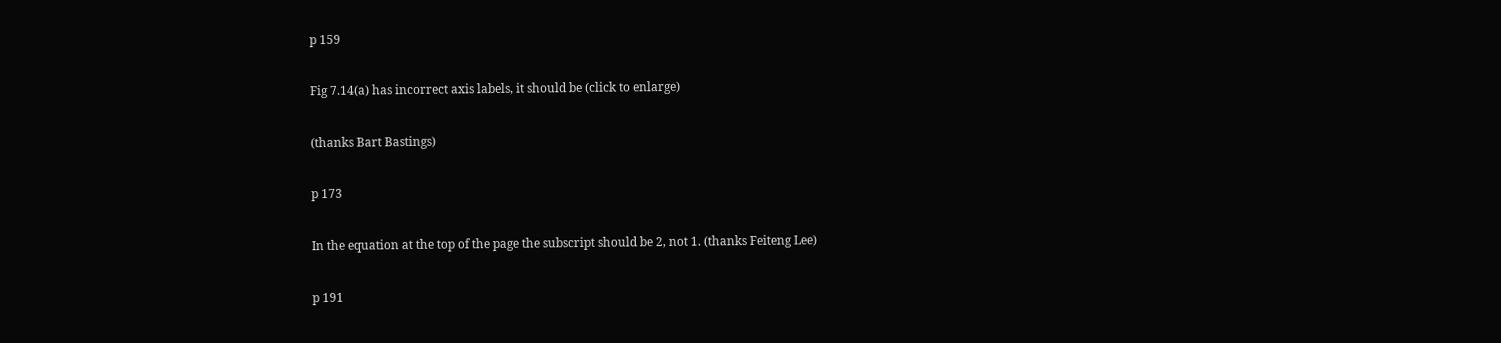p 159

Fig 7.14(a) has incorrect axis labels, it should be (click to enlarge)

(thanks Bart Bastings)

p 173

In the equation at the top of the page the subscript should be 2, not 1. (thanks Feiteng Lee)

p 191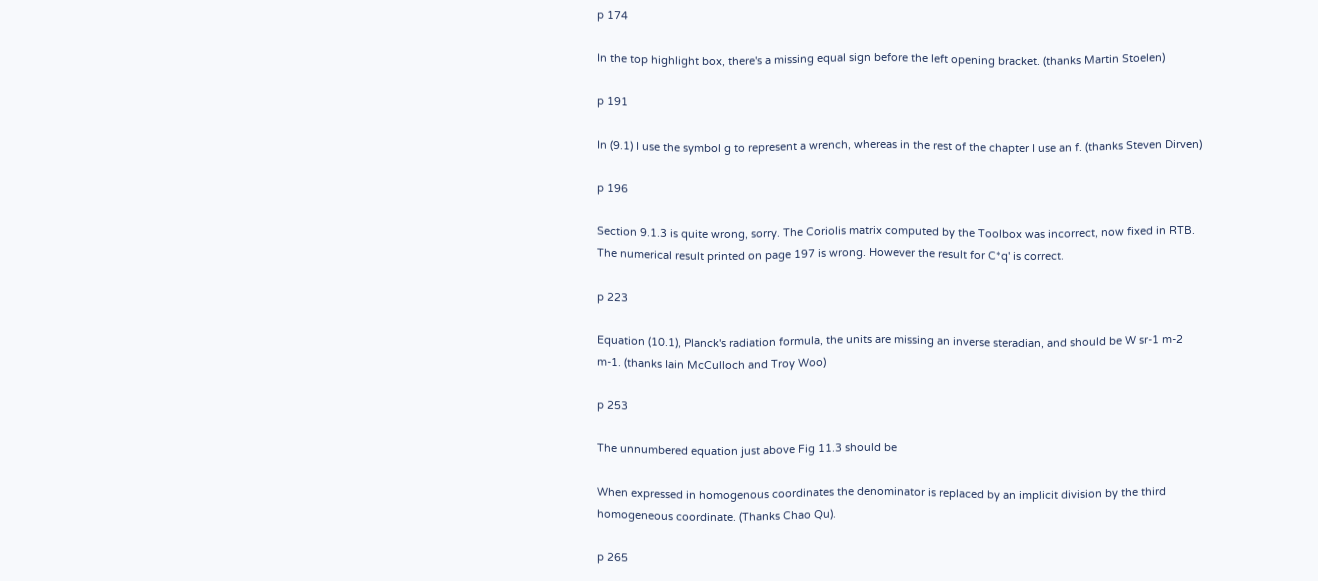p 174

In the top highlight box, there's a missing equal sign before the left opening bracket. (thanks Martin Stoelen)

p 191

In (9.1) I use the symbol g to represent a wrench, whereas in the rest of the chapter I use an f. (thanks Steven Dirven)

p 196

Section 9.1.3 is quite wrong, sorry. The Coriolis matrix computed by the Toolbox was incorrect, now fixed in RTB. The numerical result printed on page 197 is wrong. However the result for C*q' is correct.

p 223

Equation (10.1), Planck's radiation formula, the units are missing an inverse steradian, and should be W sr-1 m-2 m-1. (thanks Iain McCulloch and Troy Woo)

p 253

The unnumbered equation just above Fig 11.3 should be

When expressed in homogenous coordinates the denominator is replaced by an implicit division by the third homogeneous coordinate. (Thanks Chao Qu).

p 265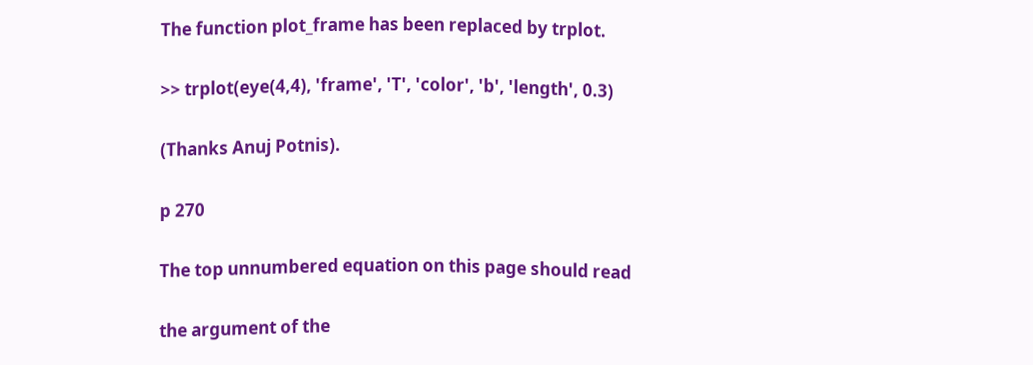The function plot_frame has been replaced by trplot.

>> trplot(eye(4,4), 'frame', 'T', 'color', 'b', 'length', 0.3)

(Thanks Anuj Potnis).

p 270

The top unnumbered equation on this page should read

the argument of the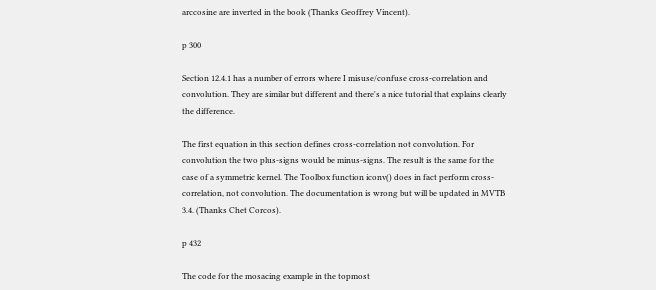arccosine are inverted in the book (Thanks Geoffrey Vincent).

p 300

Section 12.4.1 has a number of errors where I misuse/confuse cross-correlation and convolution. They are similar but different and there's a nice tutorial that explains clearly the difference.

The first equation in this section defines cross-correlation not convolution. For convolution the two plus-signs would be minus-signs. The result is the same for the case of a symmetric kernel. The Toolbox function iconv() does in fact perform cross-correlation, not convolution. The documentation is wrong but will be updated in MVTB 3.4. (Thanks Chet Corcos).

p 432

The code for the mosacing example in the topmost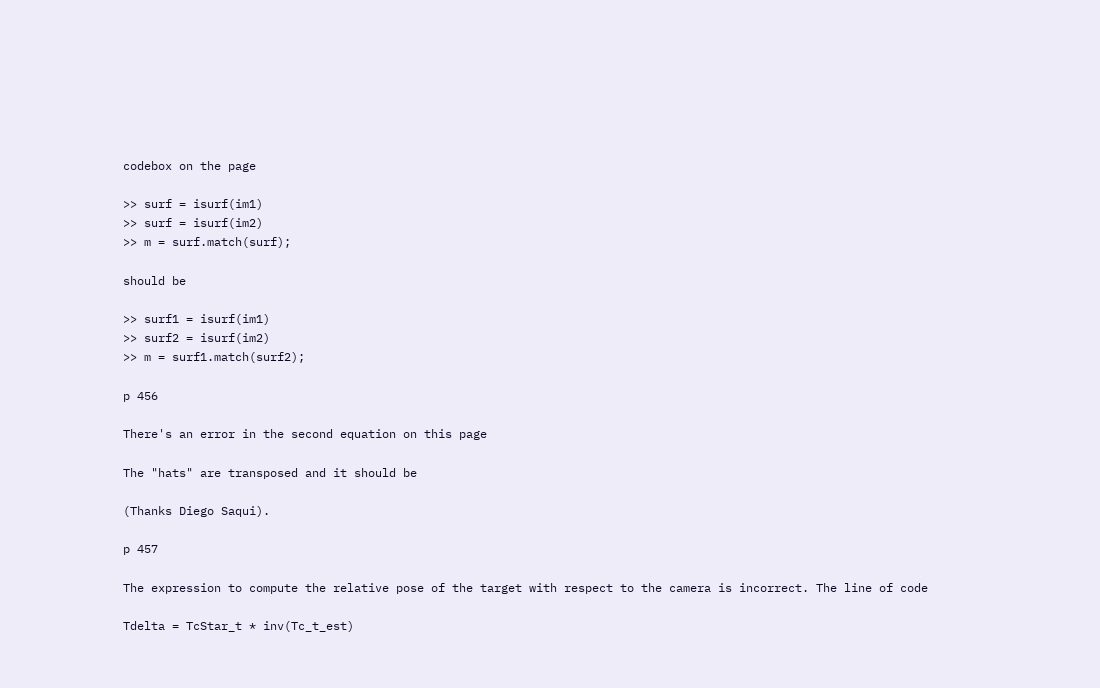codebox on the page

>> surf = isurf(im1)
>> surf = isurf(im2)
>> m = surf.match(surf);

should be

>> surf1 = isurf(im1)
>> surf2 = isurf(im2)
>> m = surf1.match(surf2);

p 456

There's an error in the second equation on this page

The "hats" are transposed and it should be

(Thanks Diego Saqui).

p 457

The expression to compute the relative pose of the target with respect to the camera is incorrect. The line of code

Tdelta = TcStar_t * inv(Tc_t_est)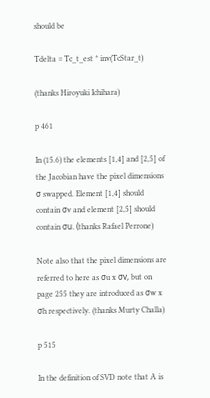should be

Tdelta = Tc_t_est * inv(TcStar_t)

(thanks Hiroyuki Ichihara)

p 461

In (15.6) the elements [1,4] and [2,5] of the Jacobian have the pixel dimensions σ swapped. Element [1,4] should contain σv and element [2,5] should contain σu. (thanks Rafael Perrone)

Note also that the pixel dimensions are referred to here as σu x σv, but on page 255 they are introduced as σw x σh respectively. (thanks Murty Challa)

p 515

In the definition of SVD note that A is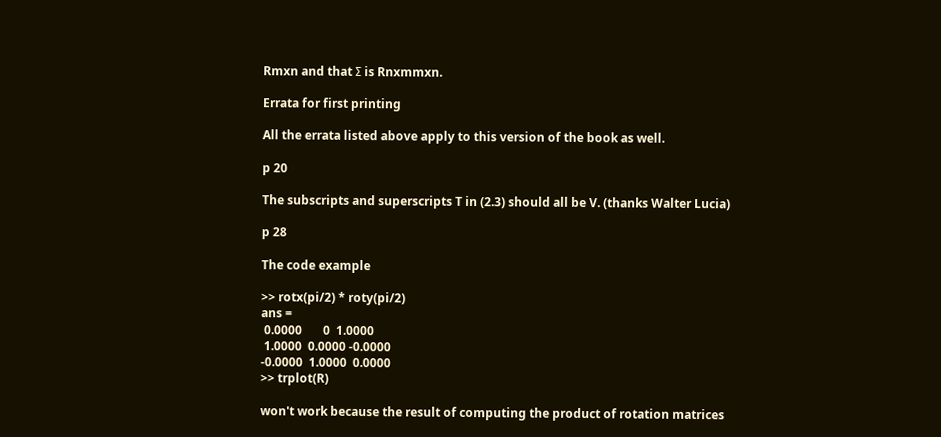Rmxn and that Σ is Rnxmmxn.

Errata for first printing

All the errata listed above apply to this version of the book as well.

p 20

The subscripts and superscripts T in (2.3) should all be V. (thanks Walter Lucia)

p 28

The code example

>> rotx(pi/2) * roty(pi/2)
ans =
 0.0000       0  1.0000
 1.0000  0.0000 -0.0000
-0.0000  1.0000  0.0000
>> trplot(R)

won't work because the result of computing the product of rotation matrices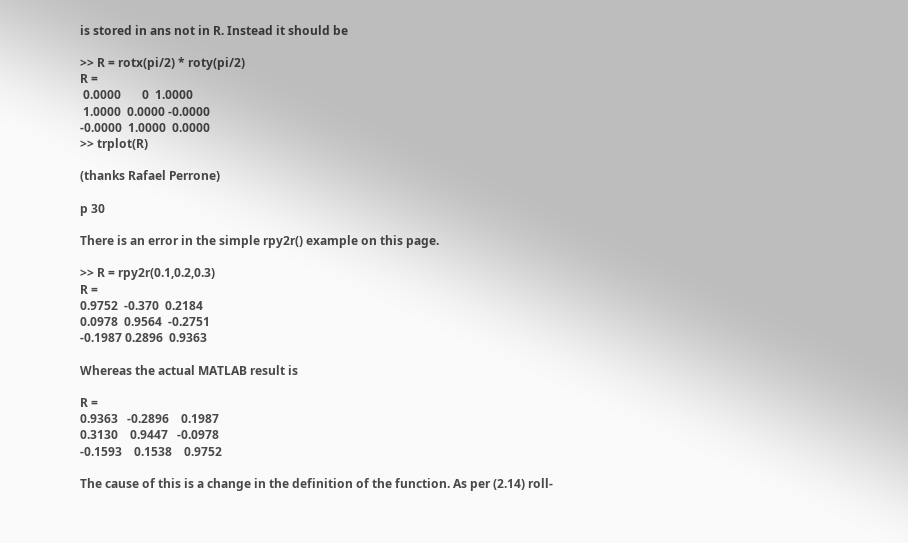is stored in ans not in R. Instead it should be

>> R = rotx(pi/2) * roty(pi/2)
R =
 0.0000       0  1.0000
 1.0000  0.0000 -0.0000
-0.0000  1.0000  0.0000
>> trplot(R)

(thanks Rafael Perrone)

p 30

There is an error in the simple rpy2r() example on this page.

>> R = rpy2r(0.1,0.2,0.3)
R =
0.9752  -0.370  0.2184
0.0978  0.9564  -0.2751
-0.1987 0.2896  0.9363

Whereas the actual MATLAB result is

R =
0.9363   -0.2896    0.1987
0.3130    0.9447   -0.0978
-0.1593    0.1538    0.9752

The cause of this is a change in the definition of the function. As per (2.14) roll-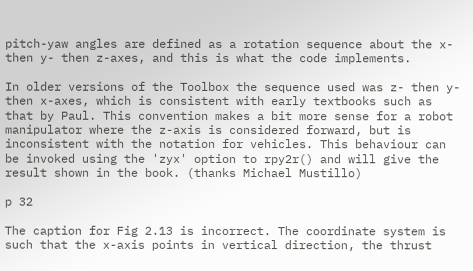pitch-yaw angles are defined as a rotation sequence about the x- then y- then z-axes, and this is what the code implements.

In older versions of the Toolbox the sequence used was z- then y- then x-axes, which is consistent with early textbooks such as that by Paul. This convention makes a bit more sense for a robot manipulator where the z-axis is considered forward, but is inconsistent with the notation for vehicles. This behaviour can be invoked using the 'zyx' option to rpy2r() and will give the result shown in the book. (thanks Michael Mustillo)

p 32

The caption for Fig 2.13 is incorrect. The coordinate system is such that the x-axis points in vertical direction, the thrust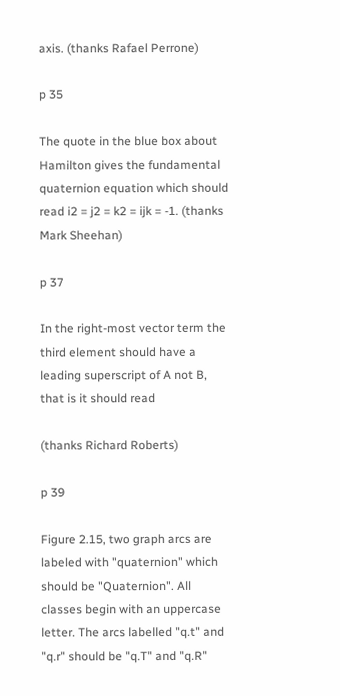axis. (thanks Rafael Perrone)

p 35

The quote in the blue box about Hamilton gives the fundamental quaternion equation which should read i2 = j2 = k2 = ijk = -1. (thanks Mark Sheehan)

p 37

In the right-most vector term the third element should have a leading superscript of A not B, that is it should read

(thanks Richard Roberts)

p 39

Figure 2.15, two graph arcs are labeled with "quaternion" which should be "Quaternion". All classes begin with an uppercase letter. The arcs labelled "q.t" and "q.r" should be "q.T" and "q.R"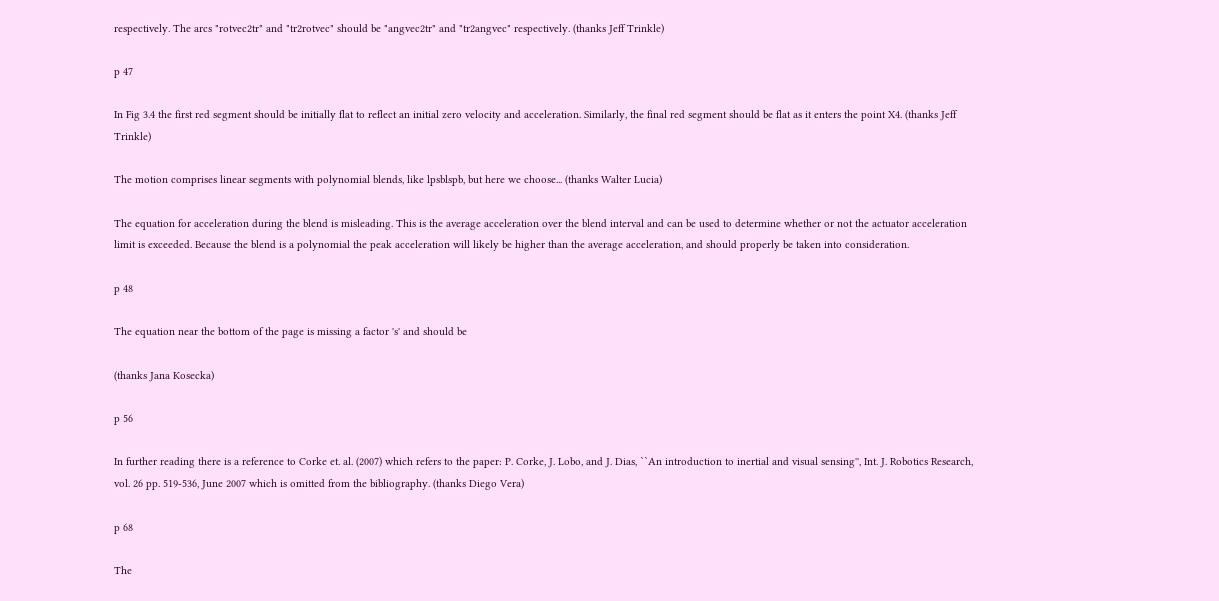respectively. The arcs "rotvec2tr" and "tr2rotvec" should be "angvec2tr" and "tr2angvec" respectively. (thanks Jeff Trinkle)

p 47

In Fig 3.4 the first red segment should be initially flat to reflect an initial zero velocity and acceleration. Similarly, the final red segment should be flat as it enters the point X4. (thanks Jeff Trinkle)

The motion comprises linear segments with polynomial blends, like lpsblspb, but here we choose... (thanks Walter Lucia)

The equation for acceleration during the blend is misleading. This is the average acceleration over the blend interval and can be used to determine whether or not the actuator acceleration limit is exceeded. Because the blend is a polynomial the peak acceleration will likely be higher than the average acceleration, and should properly be taken into consideration.

p 48

The equation near the bottom of the page is missing a factor 's' and should be

(thanks Jana Kosecka)

p 56

In further reading there is a reference to Corke et. al. (2007) which refers to the paper: P. Corke, J. Lobo, and J. Dias, ``An introduction to inertial and visual sensing'', Int. J. Robotics Research, vol. 26 pp. 519-536, June 2007 which is omitted from the bibliography. (thanks Diego Vera)

p 68

The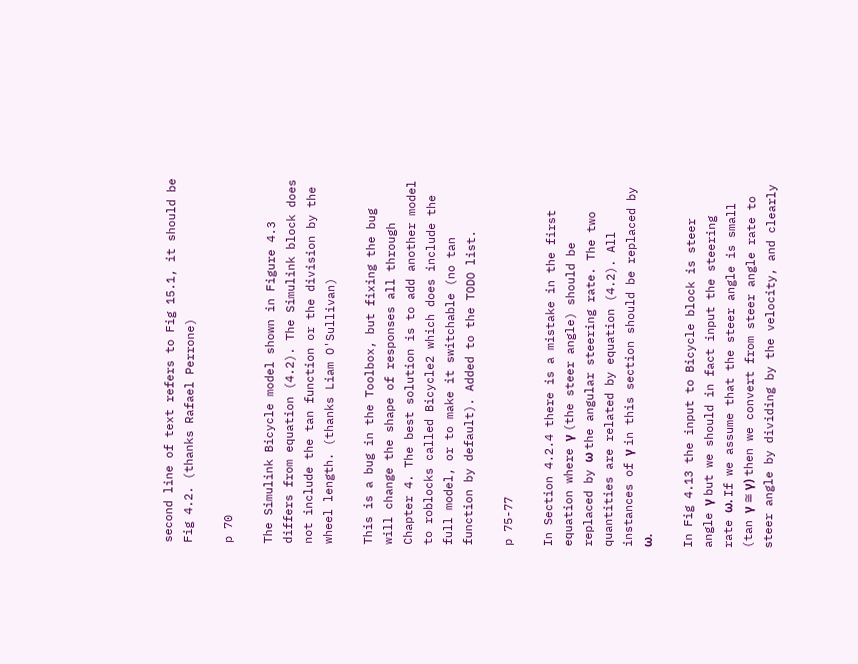second line of text refers to Fig 15.1, it should be Fig 4.2. (thanks Rafael Perrone)

p 70

The Simulink Bicycle model shown in Figure 4.3 differs from equation (4.2). The Simulink block does not include the tan function or the division by the wheel length. (thanks Liam O'Sullivan)

This is a bug in the Toolbox, but fixing the bug will change the shape of responses all through Chapter 4. The best solution is to add another model to roblocks called Bicycle2 which does include the full model, or to make it switchable (no tan function by default). Added to the TODO list.

p 75-77

In Section 4.2.4 there is a mistake in the first equation where γ (the steer angle) should be replaced by ω the angular steering rate. The two quantities are related by equation (4.2). All instances of γ in this section should be replaced by ω.

In Fig 4.13 the input to Bicycle block is steer angle γ but we should in fact input the steering rate ω. If we assume that the steer angle is small (tan γ ≅ γ) then we convert from steer angle rate to steer angle by dividing by the velocity, and clearly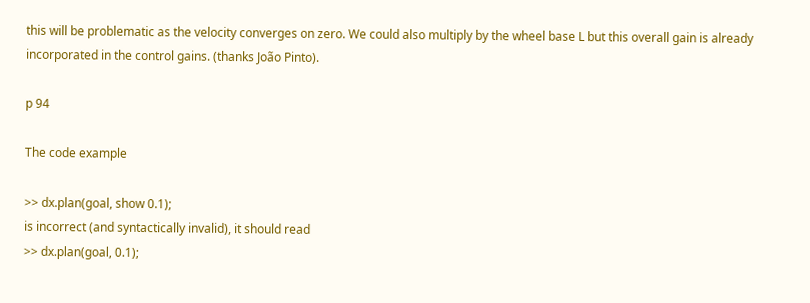this will be problematic as the velocity converges on zero. We could also multiply by the wheel base L but this overall gain is already incorporated in the control gains. (thanks João Pinto).

p 94

The code example

>> dx.plan(goal, show 0.1);
is incorrect (and syntactically invalid), it should read
>> dx.plan(goal, 0.1);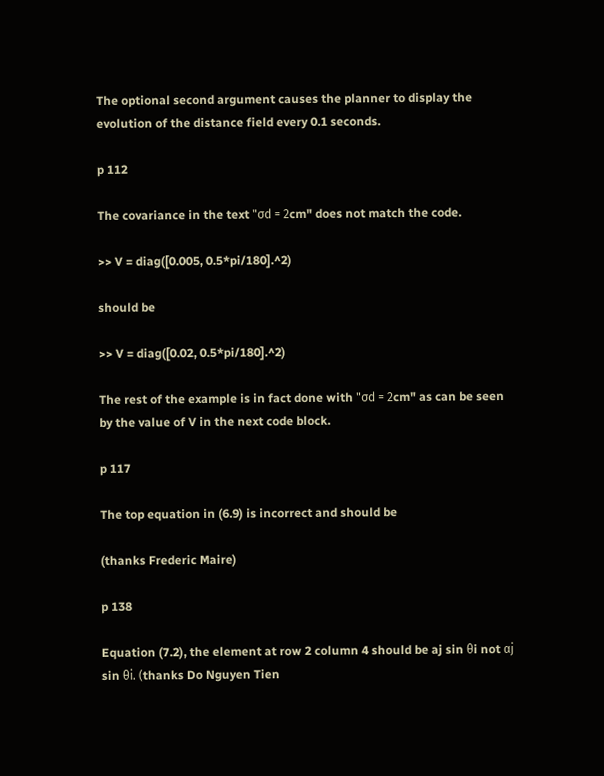The optional second argument causes the planner to display the evolution of the distance field every 0.1 seconds.

p 112

The covariance in the text "σd = 2cm" does not match the code.

>> V = diag([0.005, 0.5*pi/180].^2)

should be

>> V = diag([0.02, 0.5*pi/180].^2)

The rest of the example is in fact done with "σd = 2cm" as can be seen by the value of V in the next code block.

p 117

The top equation in (6.9) is incorrect and should be

(thanks Frederic Maire)

p 138

Equation (7.2), the element at row 2 column 4 should be aj sin θi not αj sin θi. (thanks Do Nguyen Tien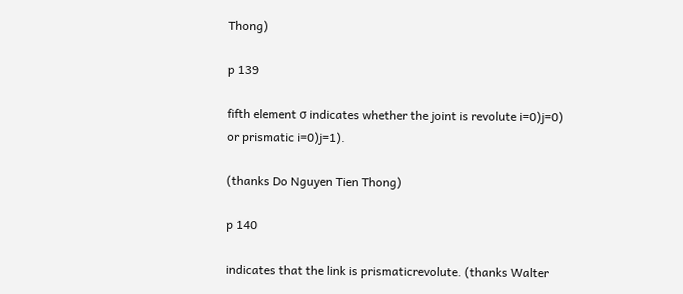Thong)

p 139

fifth element σ indicates whether the joint is revolute i=0)j=0) or prismatic i=0)j=1).

(thanks Do Nguyen Tien Thong)

p 140

indicates that the link is prismaticrevolute. (thanks Walter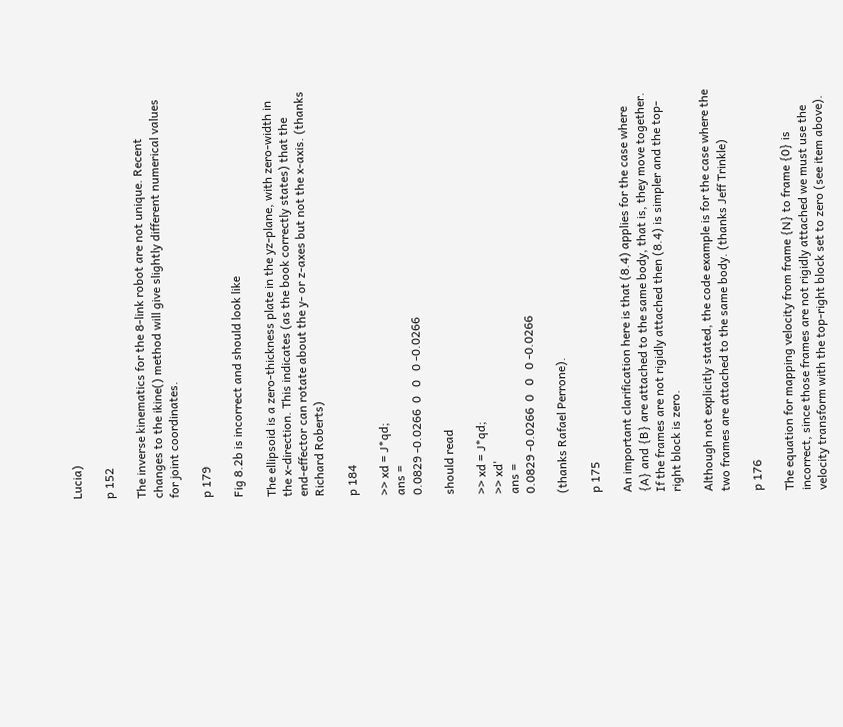Lucia)

p 152

The inverse kinematics for the 8-link robot are not unique. Recent changes to the ikine() method will give slightly different numerical values for joint coordinates.

p 179

Fig 8.2b is incorrect and should look like

The ellipsoid is a zero-thickness plate in the yz-plane, with zero-width in the x-direction. This indicates (as the book correctly states) that the end-effector can rotate about the y- or z-axes but not the x-axis. (thanks Richard Roberts)

p 184

>> xd = J*qd;
ans =
0.0829 -0.0266  0   0   0 -0.0266

should read

>> xd = J*qd;
>> xd'
ans =
0.0829 -0.0266  0   0   0 -0.0266

(thanks Rafael Perrone).

p 175

An important clarification here is that (8.4) applies for the case where {A} and {B} are attached to the same body, that is, they move together. If the frames are not rigidly attached then (8.4) is simpler and the top-right block is zero.

Although not explicitly stated, the code example is for the case where the two frames are attached to the same body. (thanks Jeff Trinkle)

p 176

The equation for mapping velocity from frame {N} to frame {0} is incorrect, since those frames are not rigidly attached we must use the velocity transform with the top-right block set to zero (see item above).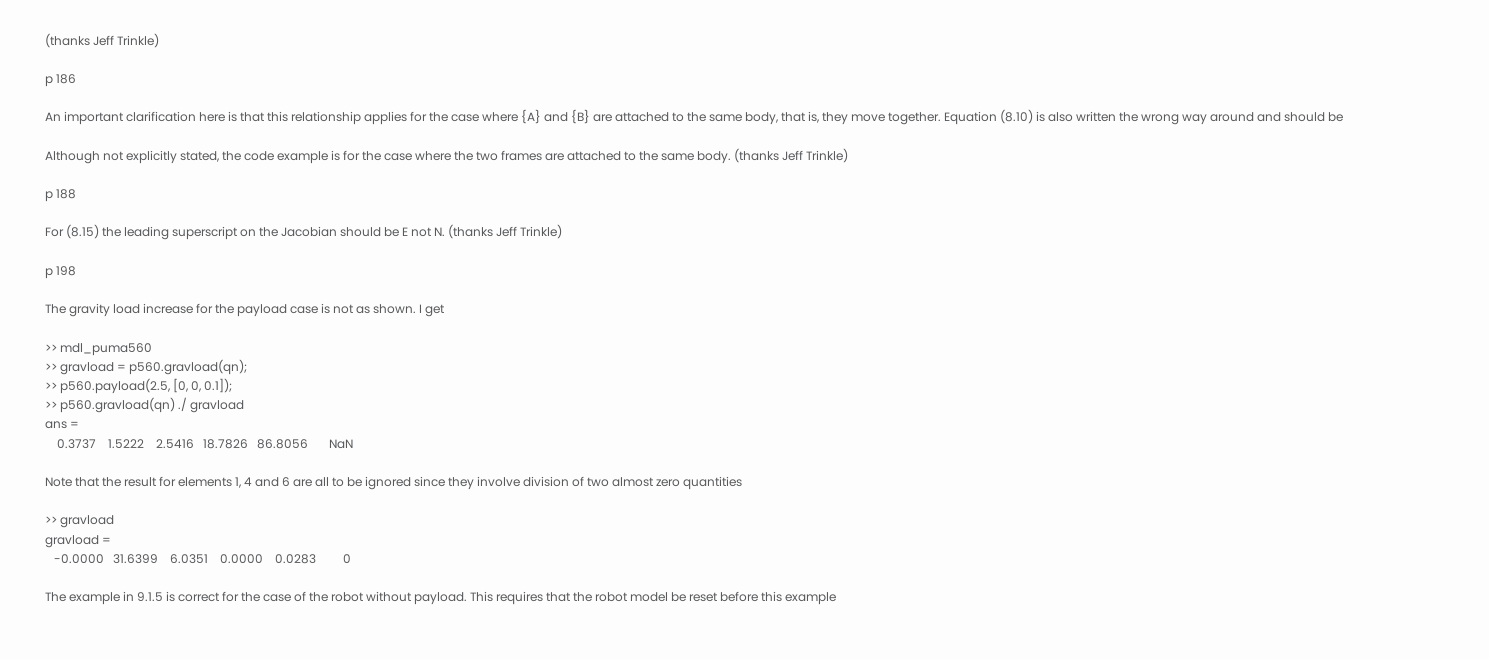(thanks Jeff Trinkle)

p 186

An important clarification here is that this relationship applies for the case where {A} and {B} are attached to the same body, that is, they move together. Equation (8.10) is also written the wrong way around and should be

Although not explicitly stated, the code example is for the case where the two frames are attached to the same body. (thanks Jeff Trinkle)

p 188

For (8.15) the leading superscript on the Jacobian should be E not N. (thanks Jeff Trinkle)

p 198

The gravity load increase for the payload case is not as shown. I get

>> mdl_puma560
>> gravload = p560.gravload(qn);
>> p560.payload(2.5, [0, 0, 0.1]);
>> p560.gravload(qn) ./ gravload
ans =
    0.3737    1.5222    2.5416   18.7826   86.8056       NaN

Note that the result for elements 1, 4 and 6 are all to be ignored since they involve division of two almost zero quantities

>> gravload
gravload =
   -0.0000   31.6399    6.0351    0.0000    0.0283         0

The example in 9.1.5 is correct for the case of the robot without payload. This requires that the robot model be reset before this example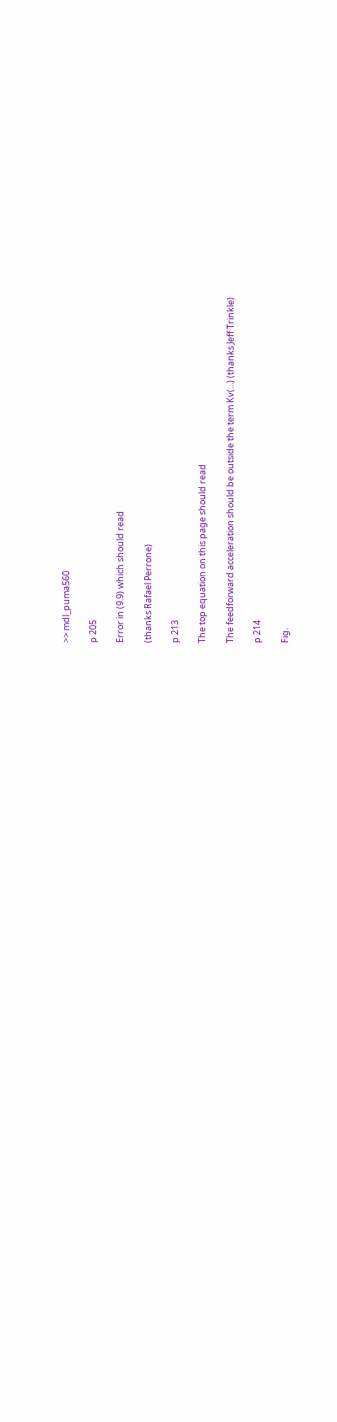>> mdl_puma560

p 205

Error in (9.9) which should read

(thanks Rafael Perrone)

p 213

The top equation on this page should read

The feedforward acceleration should be outside the term Kv(...) (thanks Jeff Trinkle)

p 214

Fig.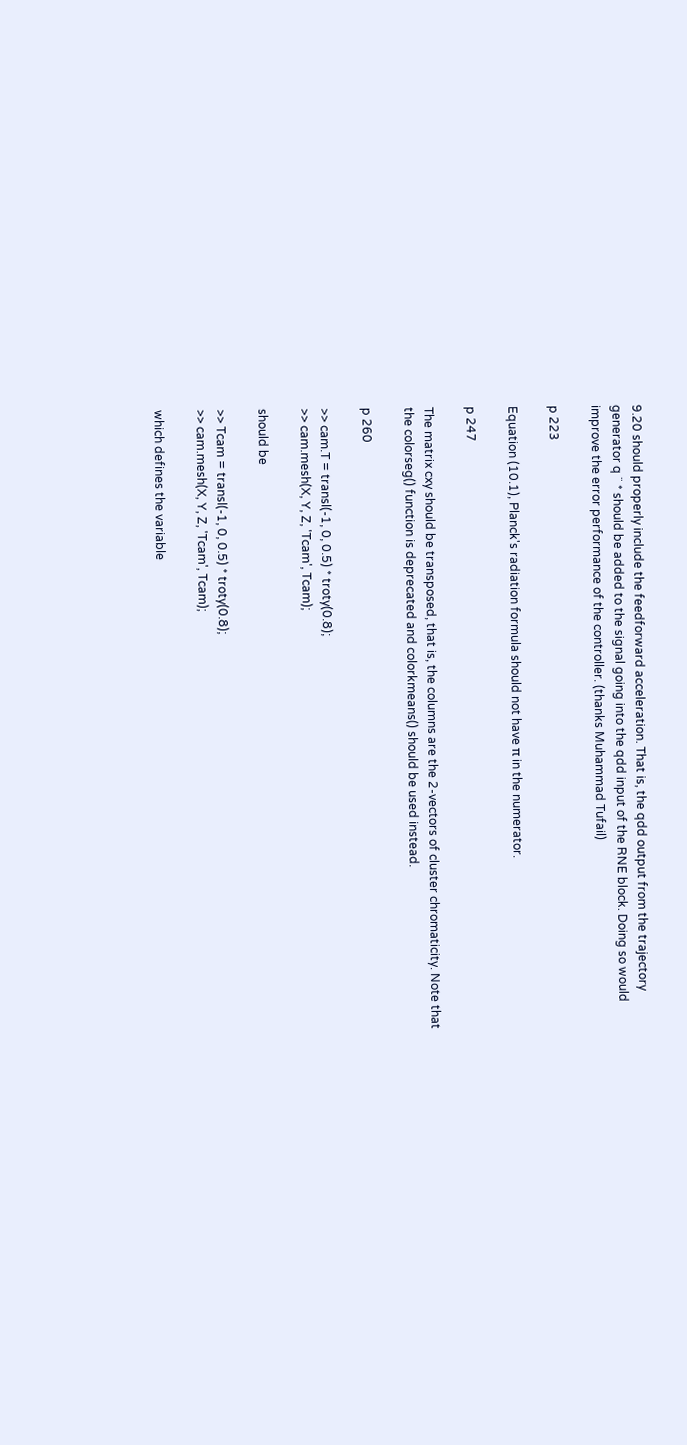9.20 should properly include the feedforward acceleration. That is, the qdd output from the trajectory generator q ¨ * should be added to the signal going into the qdd input of the RNE block. Doing so would improve the error performance of the controller. (thanks Muhammad Tufail)

p 223

Equation (10.1), Planck's radiation formula should not have π in the numerator.

p 247

The matrix cxy should be transposed, that is, the columns are the 2-vectors of cluster chromaticity. Note that the colorseg() function is deprecated and colorkmeans() should be used instead.

p 260

>> cam.T = transl(-1, 0, 0.5) * troty(0.8);
>> cam.mesh(X, Y, Z, 'Tcam', Tcam);

should be

>> Tcam = transl(-1, 0, 0.5) * troty(0.8);
>> cam.mesh(X, Y, Z, 'Tcam', Tcam);

which defines the variable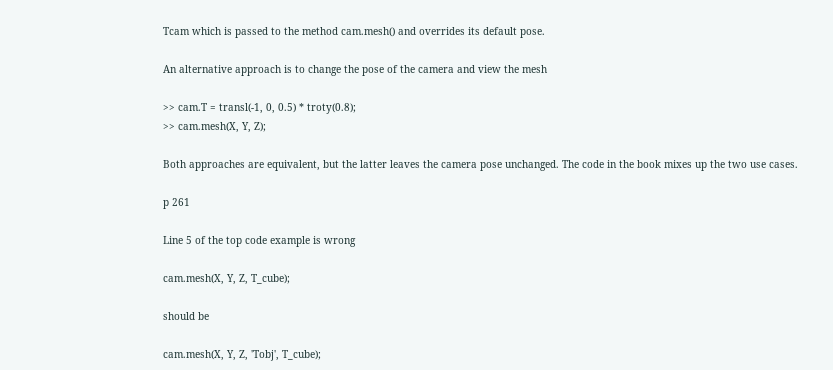Tcam which is passed to the method cam.mesh() and overrides its default pose.

An alternative approach is to change the pose of the camera and view the mesh

>> cam.T = transl(-1, 0, 0.5) * troty(0.8);
>> cam.mesh(X, Y, Z);

Both approaches are equivalent, but the latter leaves the camera pose unchanged. The code in the book mixes up the two use cases.

p 261

Line 5 of the top code example is wrong

cam.mesh(X, Y, Z, T_cube);

should be

cam.mesh(X, Y, Z, 'Tobj', T_cube);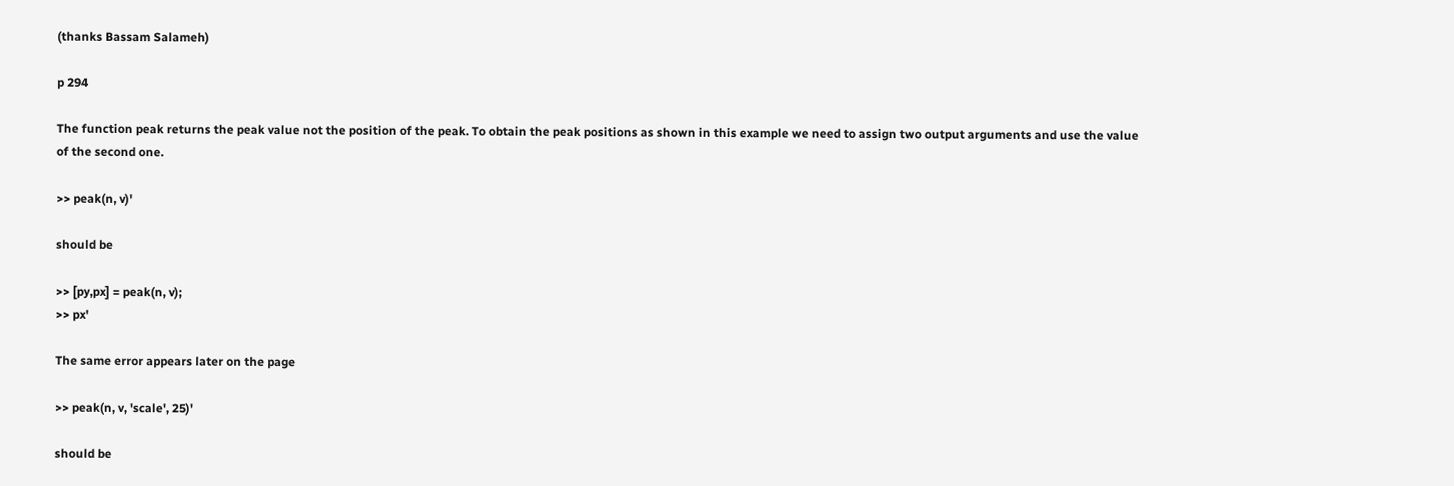(thanks Bassam Salameh)

p 294

The function peak returns the peak value not the position of the peak. To obtain the peak positions as shown in this example we need to assign two output arguments and use the value of the second one.

>> peak(n, v)'

should be

>> [py,px] = peak(n, v);
>> px'

The same error appears later on the page

>> peak(n, v, 'scale', 25)'

should be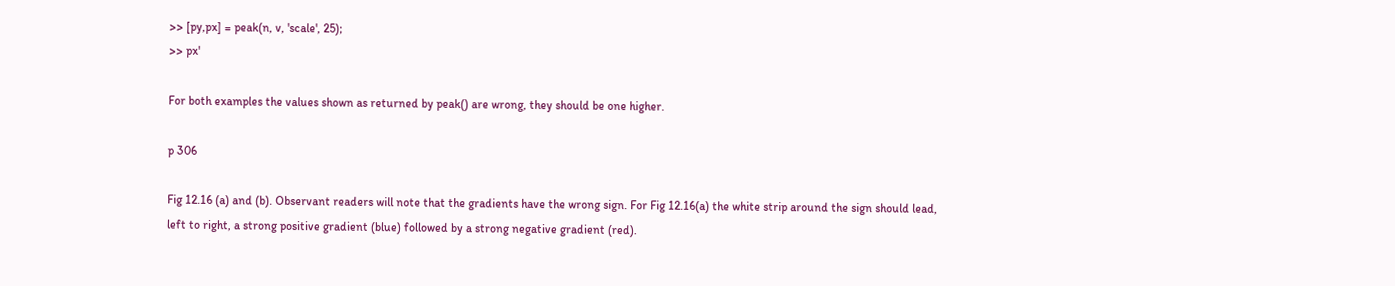>> [py,px] = peak(n, v, 'scale', 25);
>> px'

For both examples the values shown as returned by peak() are wrong, they should be one higher.

p 306

Fig 12.16 (a) and (b). Observant readers will note that the gradients have the wrong sign. For Fig 12.16(a) the white strip around the sign should lead, left to right, a strong positive gradient (blue) followed by a strong negative gradient (red).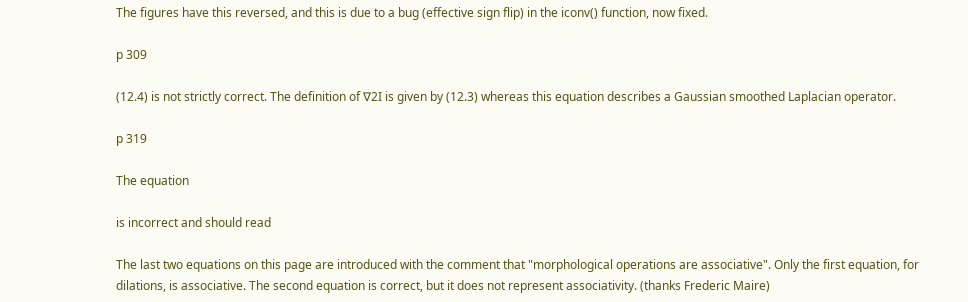The figures have this reversed, and this is due to a bug (effective sign flip) in the iconv() function, now fixed.

p 309

(12.4) is not strictly correct. The definition of ∇2I is given by (12.3) whereas this equation describes a Gaussian smoothed Laplacian operator.

p 319

The equation

is incorrect and should read

The last two equations on this page are introduced with the comment that "morphological operations are associative". Only the first equation, for dilations, is associative. The second equation is correct, but it does not represent associativity. (thanks Frederic Maire)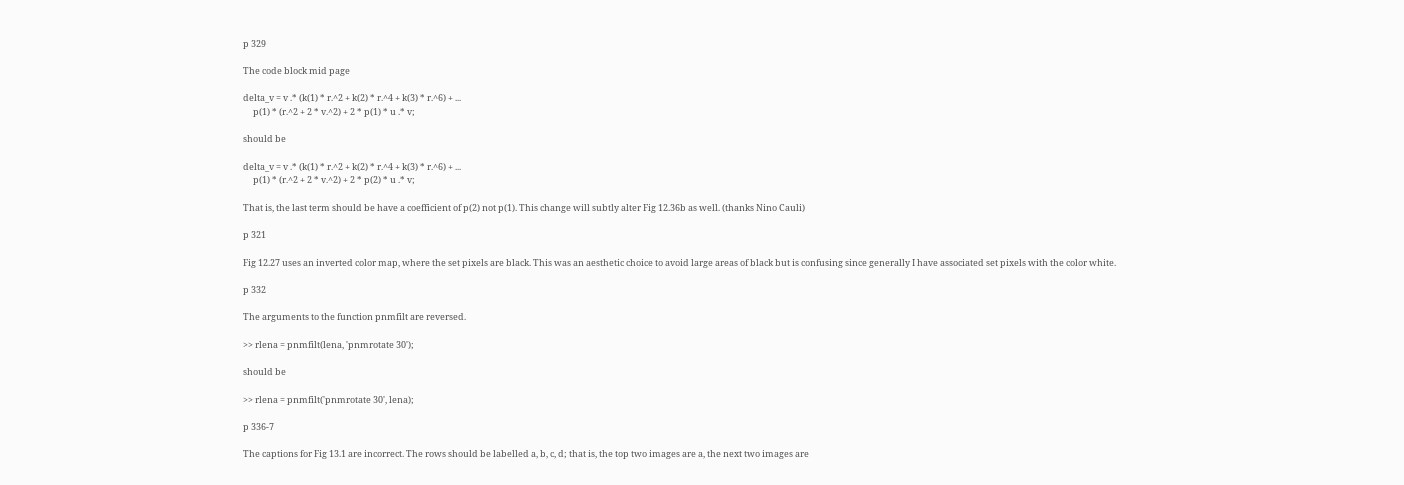p 329

The code block mid page

delta_v = v .* (k(1) * r.^2 + k(2) * r.^4 + k(3) * r.^6) + ...
     p(1) * (r.^2 + 2 * v.^2) + 2 * p(1) * u .* v;

should be

delta_v = v .* (k(1) * r.^2 + k(2) * r.^4 + k(3) * r.^6) + ...
     p(1) * (r.^2 + 2 * v.^2) + 2 * p(2) * u .* v;

That is, the last term should be have a coefficient of p(2) not p(1). This change will subtly alter Fig 12.36b as well. (thanks Nino Cauli)

p 321

Fig 12.27 uses an inverted color map, where the set pixels are black. This was an aesthetic choice to avoid large areas of black but is confusing since generally I have associated set pixels with the color white.

p 332

The arguments to the function pnmfilt are reversed.

>> rlena = pnmfilt(lena, 'pnmrotate 30');

should be

>> rlena = pnmfilt('pnmrotate 30', lena);

p 336-7

The captions for Fig 13.1 are incorrect. The rows should be labelled a, b, c, d; that is, the top two images are a, the next two images are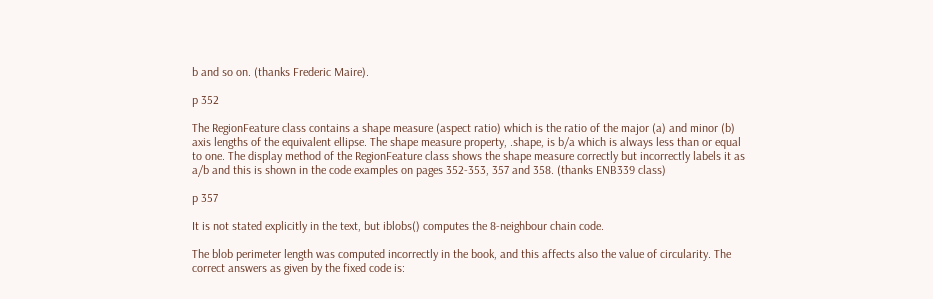b and so on. (thanks Frederic Maire).

p 352

The RegionFeature class contains a shape measure (aspect ratio) which is the ratio of the major (a) and minor (b) axis lengths of the equivalent ellipse. The shape measure property, .shape, is b/a which is always less than or equal to one. The display method of the RegionFeature class shows the shape measure correctly but incorrectly labels it as a/b and this is shown in the code examples on pages 352-353, 357 and 358. (thanks ENB339 class)

p 357

It is not stated explicitly in the text, but iblobs() computes the 8-neighbour chain code.

The blob perimeter length was computed incorrectly in the book, and this affects also the value of circularity. The correct answers as given by the fixed code is: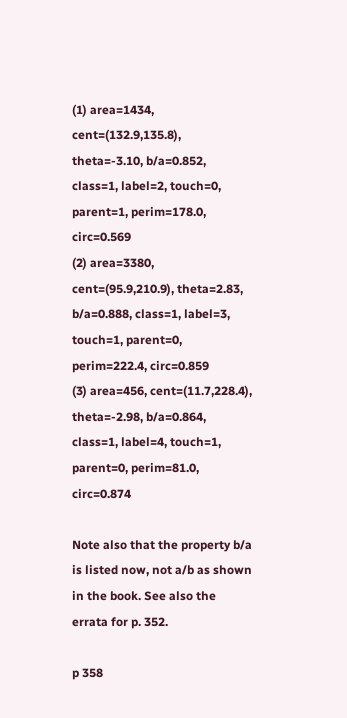(1) area=1434, cent=(132.9,135.8), theta=-3.10, b/a=0.852, class=1, label=2, touch=0, parent=1, perim=178.0, circ=0.569
(2) area=3380, cent=(95.9,210.9), theta=2.83, b/a=0.888, class=1, label=3, touch=1, parent=0, perim=222.4, circ=0.859
(3) area=456, cent=(11.7,228.4), theta=-2.98, b/a=0.864, class=1, label=4, touch=1, parent=0, perim=81.0, circ=0.874

Note also that the property b/a is listed now, not a/b as shown in the book. See also the errata for p. 352.

p 358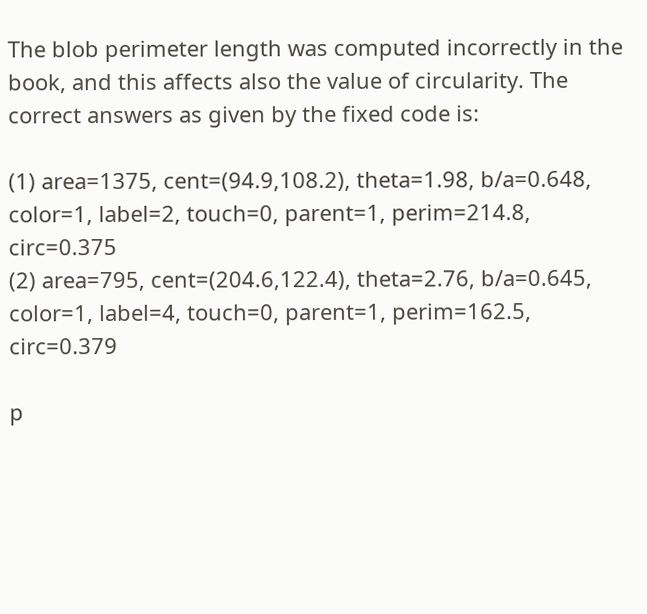The blob perimeter length was computed incorrectly in the book, and this affects also the value of circularity. The correct answers as given by the fixed code is:

(1) area=1375, cent=(94.9,108.2), theta=1.98, b/a=0.648, color=1, label=2, touch=0, parent=1, perim=214.8, circ=0.375
(2) area=795, cent=(204.6,122.4), theta=2.76, b/a=0.645, color=1, label=4, touch=0, parent=1, perim=162.5, circ=0.379

p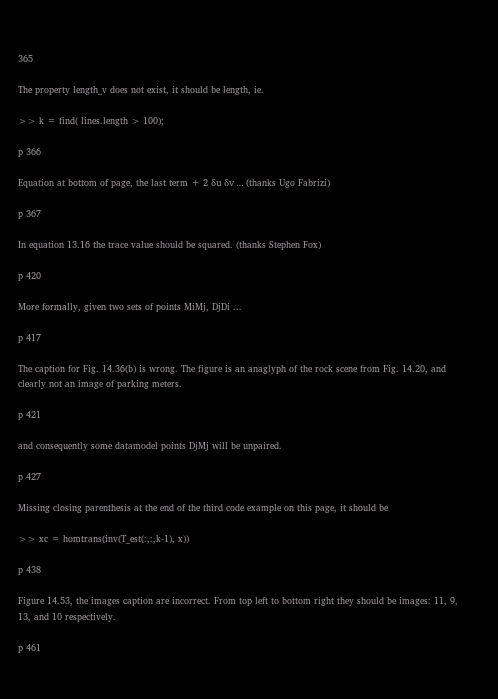365

The property length_v does not exist, it should be length, ie.

>> k = find( lines.length > 100);

p 366

Equation at bottom of page, the last term + 2 δu δv … (thanks Ugo Fabrizi)

p 367

In equation 13.16 the trace value should be squared. (thanks Stephen Fox)

p 420

More formally, given two sets of points MiMj, DjDi ...

p 417

The caption for Fig. 14.36(b) is wrong. The figure is an anaglyph of the rock scene from Fig. 14.20, and clearly not an image of parking meters.

p 421

and consequently some datamodel points DjMj will be unpaired.

p 427

Missing closing parenthesis at the end of the third code example on this page, it should be

>> xc = homtrans(inv(T_est(:,:,k-1), x))

p 438

Figure 14.53, the images caption are incorrect. From top left to bottom right they should be images: 11, 9, 13, and 10 respectively.

p 461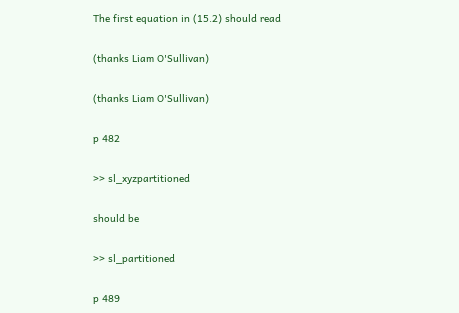The first equation in (15.2) should read

(thanks Liam O'Sullivan)

(thanks Liam O'Sullivan)

p 482

>> sl_xyzpartitioned

should be

>> sl_partitioned

p 489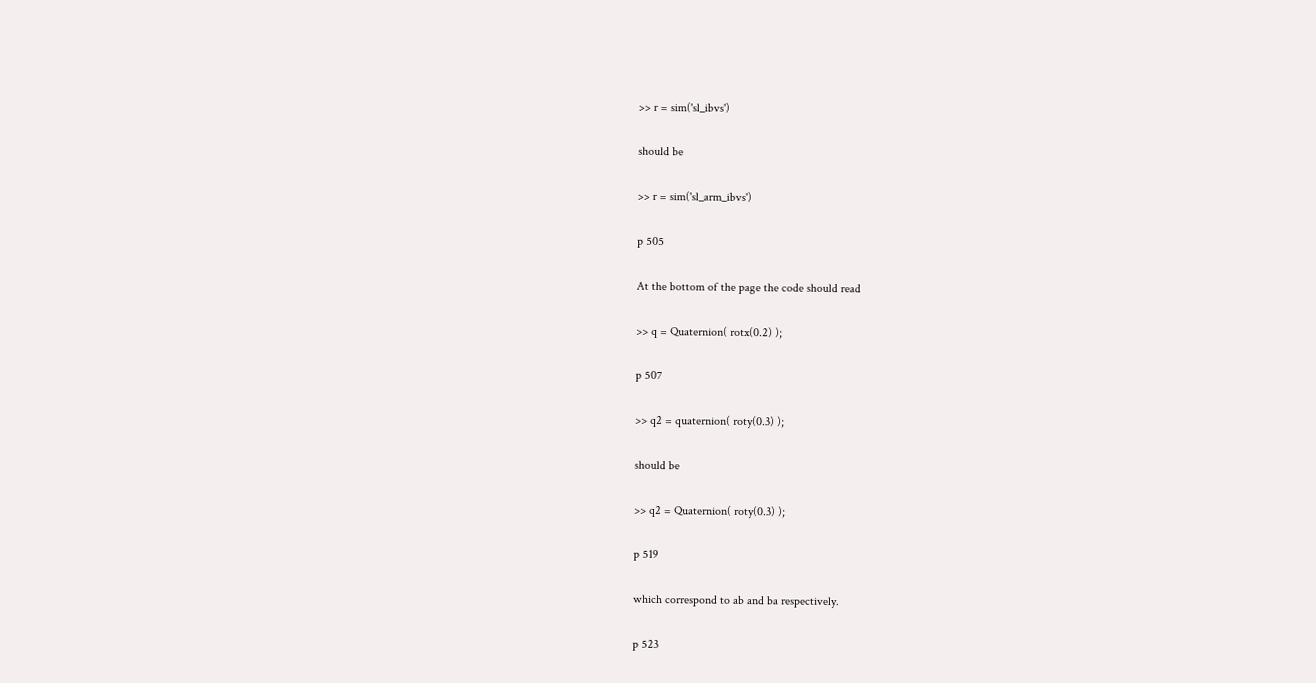>> r = sim('sl_ibvs')

should be

>> r = sim('sl_arm_ibvs')

p 505

At the bottom of the page the code should read

>> q = Quaternion( rotx(0.2) );

p 507

>> q2 = quaternion( roty(0.3) );

should be

>> q2 = Quaternion( roty(0.3) );

p 519

which correspond to ab and ba respectively.

p 523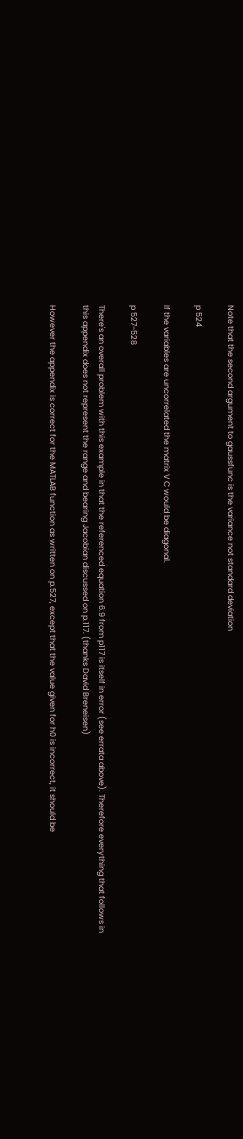Note that the second argument to gaussfunc is the variance not standard deviation

p 524

If the variables are uncorrelated the matrix V C would be diagonal.

p 527-528

There's an overall problem with this example in that the referenced equation 6.9 from p117 is itself in error (see errata above). Therefore everything that follows in this appendix does not represent the range and bearing Jacobian discussed on p.117. (thanks David Breneisen)

However the appendix is correct for the MATLAB function as written on p.527, except that the value given for h0 is incorrect, it should be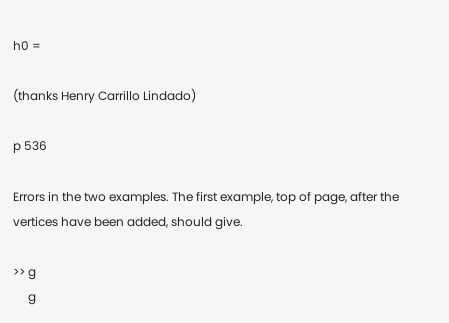h0 =

(thanks Henry Carrillo Lindado)

p 536

Errors in the two examples. The first example, top of page, after the vertices have been added, should give.

>> g
     g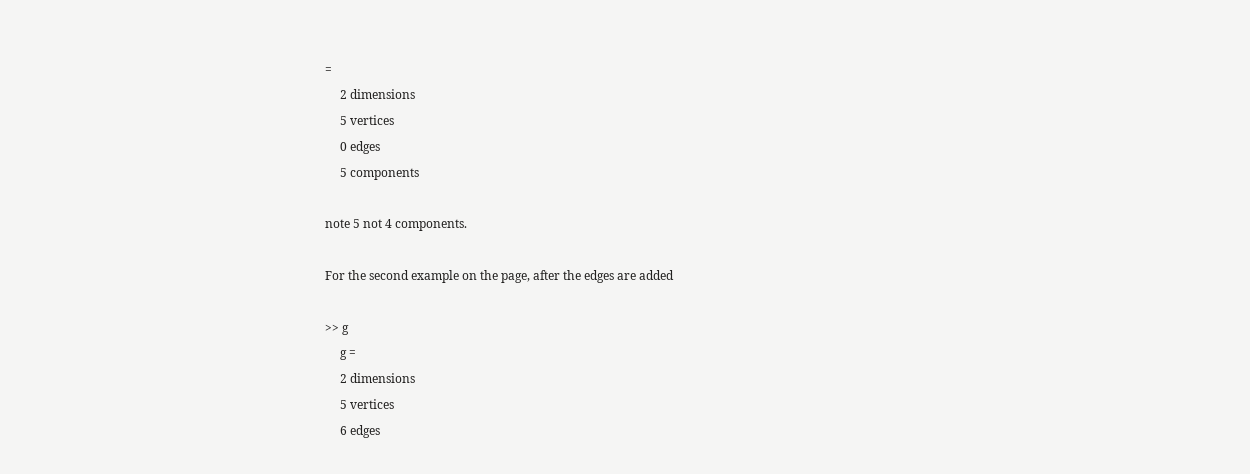=
     2 dimensions
     5 vertices
     0 edges
     5 components

note 5 not 4 components.

For the second example on the page, after the edges are added

>> g
     g =
     2 dimensions
     5 vertices
     6 edges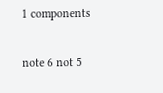1 components

note 6 not 5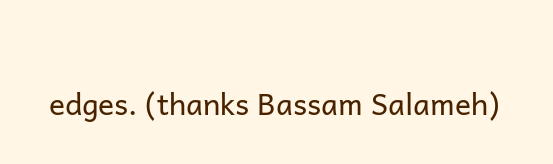edges. (thanks Bassam Salameh)